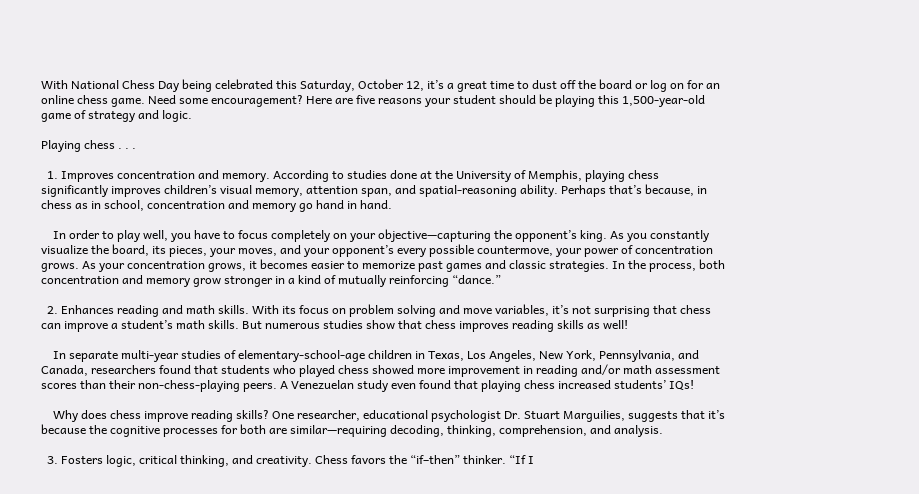With National Chess Day being celebrated this Saturday, October 12, it’s a great time to dust off the board or log on for an online chess game. Need some encouragement? Here are five reasons your student should be playing this 1,500-year-old game of strategy and logic.

Playing chess . . .

  1. Improves concentration and memory. According to studies done at the University of Memphis, playing chess significantly improves children’s visual memory, attention span, and spatial-reasoning ability. Perhaps that’s because, in chess as in school, concentration and memory go hand in hand.

    In order to play well, you have to focus completely on your objective—capturing the opponent’s king. As you constantly visualize the board, its pieces, your moves, and your opponent’s every possible countermove, your power of concentration grows. As your concentration grows, it becomes easier to memorize past games and classic strategies. In the process, both concentration and memory grow stronger in a kind of mutually reinforcing “dance.”

  2. Enhances reading and math skills. With its focus on problem solving and move variables, it’s not surprising that chess can improve a student’s math skills. But numerous studies show that chess improves reading skills as well!

    In separate multi-year studies of elementary-school-age children in Texas, Los Angeles, New York, Pennsylvania, and Canada, researchers found that students who played chess showed more improvement in reading and/or math assessment scores than their non-chess-playing peers. A Venezuelan study even found that playing chess increased students’ IQs!

    Why does chess improve reading skills? One researcher, educational psychologist Dr. Stuart Marguilies, suggests that it’s because the cognitive processes for both are similar—requiring decoding, thinking, comprehension, and analysis.

  3. Fosters logic, critical thinking, and creativity. Chess favors the “if–then” thinker. “If I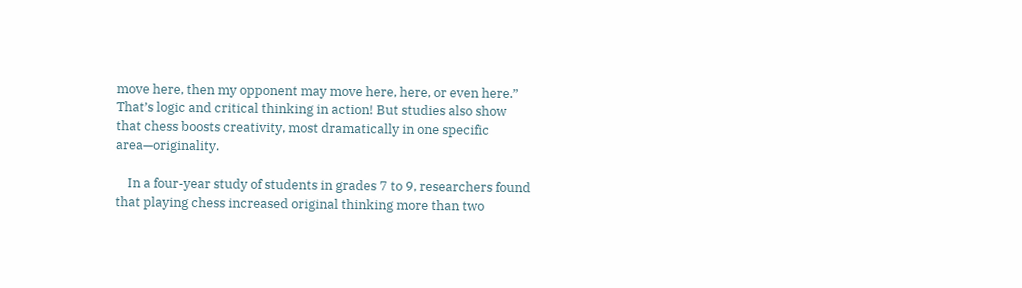move here, then my opponent may move here, here, or even here.” That’s logic and critical thinking in action! But studies also show that chess boosts creativity, most dramatically in one specific area—originality.

    In a four-year study of students in grades 7 to 9, researchers found that playing chess increased original thinking more than two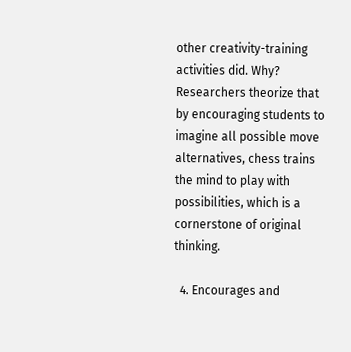other creativity-training activities did. Why? Researchers theorize that by encouraging students to imagine all possible move alternatives, chess trains the mind to play with possibilities, which is a cornerstone of original thinking.

  4. Encourages and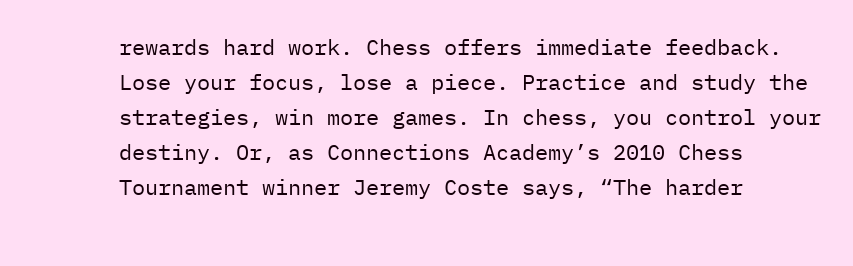rewards hard work. Chess offers immediate feedback. Lose your focus, lose a piece. Practice and study the strategies, win more games. In chess, you control your destiny. Or, as Connections Academy’s 2010 Chess Tournament winner Jeremy Coste says, “The harder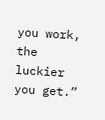you work, the luckier you get.”